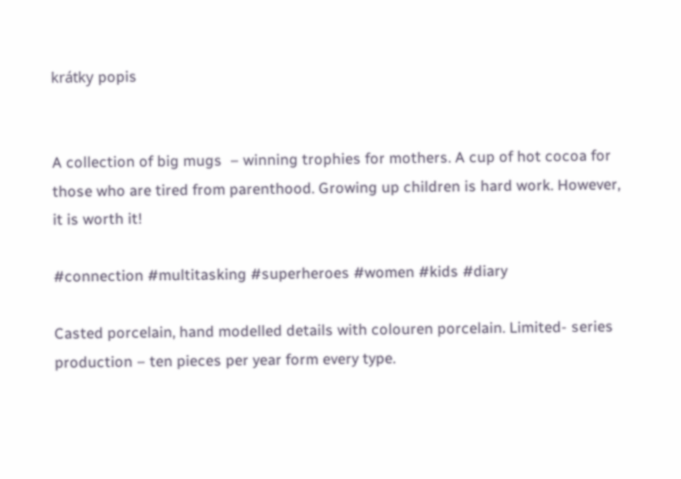krátky popis


A collection of big mugs  – winning trophies for mothers. A cup of hot cocoa for those who are tired from parenthood. Growing up children is hard work. However, it is worth it!

#connection #multitasking #superheroes #women #kids #diary

Casted porcelain, hand modelled details with colouren porcelain. Limited- series production – ten pieces per year form every type.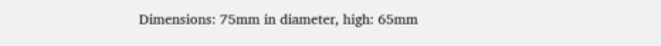Dimensions: 75mm in diameter, high: 65mm